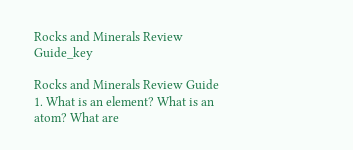Rocks and Minerals Review Guide_key

Rocks and Minerals Review Guide
1. What is an element? What is an atom? What are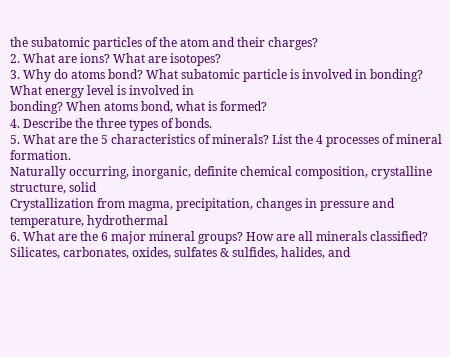the subatomic particles of the atom and their charges?
2. What are ions? What are isotopes?
3. Why do atoms bond? What subatomic particle is involved in bonding? What energy level is involved in
bonding? When atoms bond, what is formed?
4. Describe the three types of bonds.
5. What are the 5 characteristics of minerals? List the 4 processes of mineral formation.
Naturally occurring, inorganic, definite chemical composition, crystalline structure, solid
Crystallization from magma, precipitation, changes in pressure and temperature, hydrothermal
6. What are the 6 major mineral groups? How are all minerals classified?
Silicates, carbonates, oxides, sulfates & sulfides, halides, and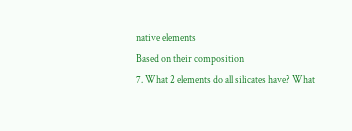native elements
Based on their composition
7. What 2 elements do all silicates have? What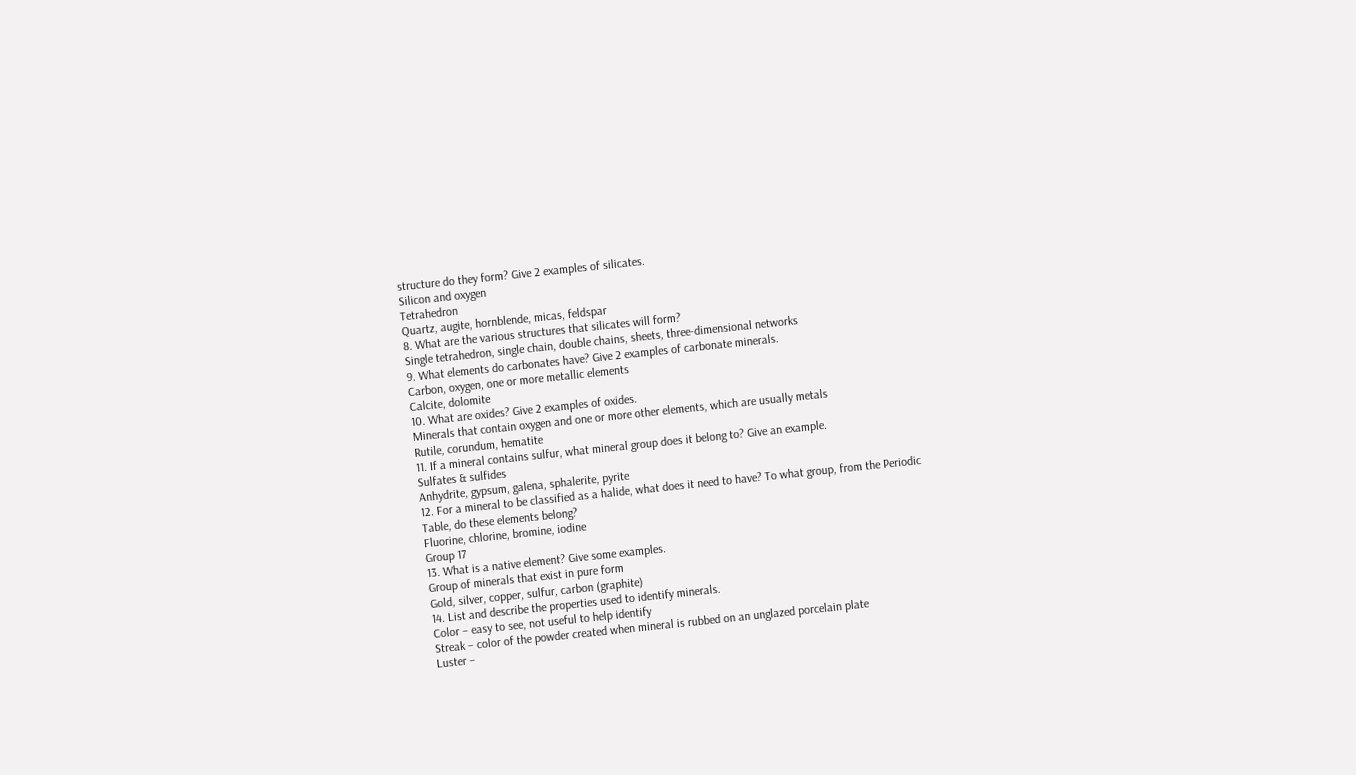structure do they form? Give 2 examples of silicates.
Silicon and oxygen
Tetrahedron
Quartz, augite, hornblende, micas, feldspar
8. What are the various structures that silicates will form?
Single tetrahedron, single chain, double chains, sheets, three-dimensional networks
9. What elements do carbonates have? Give 2 examples of carbonate minerals.
Carbon, oxygen, one or more metallic elements
Calcite, dolomite
10. What are oxides? Give 2 examples of oxides.
Minerals that contain oxygen and one or more other elements, which are usually metals
Rutile, corundum, hematite
11. If a mineral contains sulfur, what mineral group does it belong to? Give an example.
Sulfates & sulfides
Anhydrite, gypsum, galena, sphalerite, pyrite
12. For a mineral to be classified as a halide, what does it need to have? To what group, from the Periodic
Table, do these elements belong?
Fluorine, chlorine, bromine, iodine
Group 17
13. What is a native element? Give some examples.
Group of minerals that exist in pure form
Gold, silver, copper, sulfur, carbon (graphite)
14. List and describe the properties used to identify minerals.
Color – easy to see, not useful to help identify
Streak – color of the powder created when mineral is rubbed on an unglazed porcelain plate
Luster –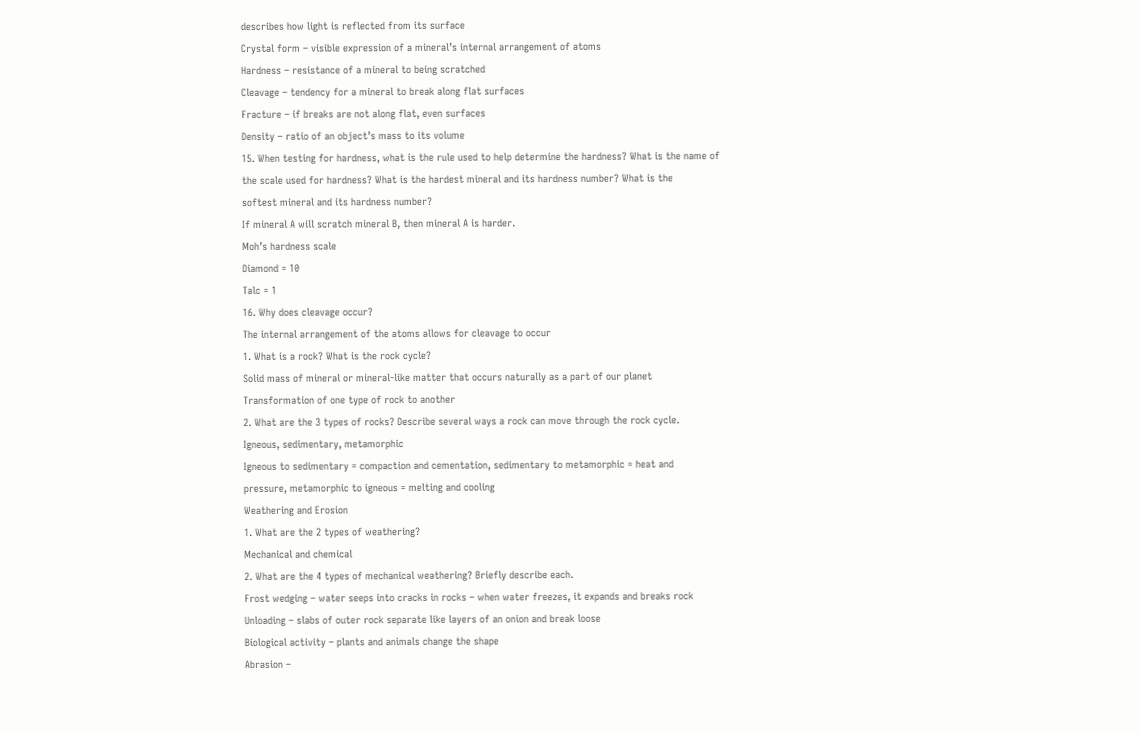describes how light is reflected from its surface
Crystal form – visible expression of a mineral’s internal arrangement of atoms
Hardness – resistance of a mineral to being scratched
Cleavage – tendency for a mineral to break along flat surfaces
Fracture – if breaks are not along flat, even surfaces
Density – ratio of an object’s mass to its volume
15. When testing for hardness, what is the rule used to help determine the hardness? What is the name of
the scale used for hardness? What is the hardest mineral and its hardness number? What is the
softest mineral and its hardness number?
If mineral A will scratch mineral B, then mineral A is harder.
Moh’s hardness scale
Diamond = 10
Talc = 1
16. Why does cleavage occur?
The internal arrangement of the atoms allows for cleavage to occur
1. What is a rock? What is the rock cycle?
Solid mass of mineral or mineral-like matter that occurs naturally as a part of our planet
Transformation of one type of rock to another
2. What are the 3 types of rocks? Describe several ways a rock can move through the rock cycle.
Igneous, sedimentary, metamorphic
Igneous to sedimentary = compaction and cementation, sedimentary to metamorphic = heat and
pressure, metamorphic to igneous = melting and cooling
Weathering and Erosion
1. What are the 2 types of weathering?
Mechanical and chemical
2. What are the 4 types of mechanical weathering? Briefly describe each.
Frost wedging – water seeps into cracks in rocks – when water freezes, it expands and breaks rock
Unloading – slabs of outer rock separate like layers of an onion and break loose
Biological activity – plants and animals change the shape
Abrasion –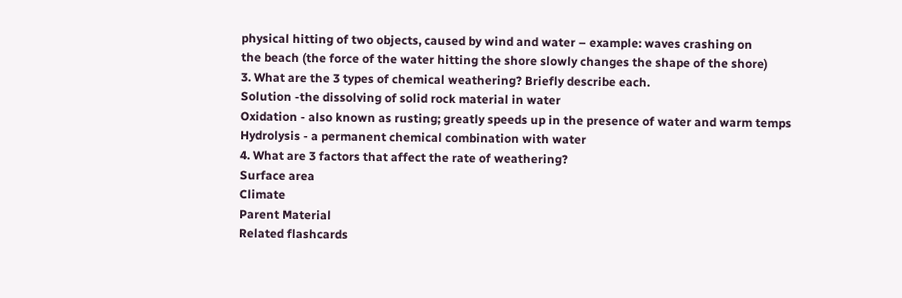physical hitting of two objects, caused by wind and water – example: waves crashing on
the beach (the force of the water hitting the shore slowly changes the shape of the shore)
3. What are the 3 types of chemical weathering? Briefly describe each.
Solution -the dissolving of solid rock material in water
Oxidation - also known as rusting; greatly speeds up in the presence of water and warm temps
Hydrolysis - a permanent chemical combination with water
4. What are 3 factors that affect the rate of weathering?
Surface area
Climate
Parent Material
Related flashcards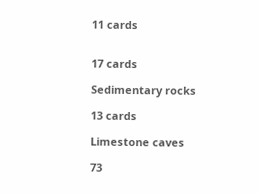11 cards


17 cards

Sedimentary rocks

13 cards

Limestone caves

73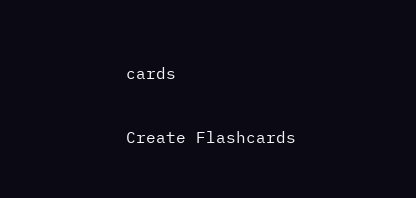cards

Create Flashcards